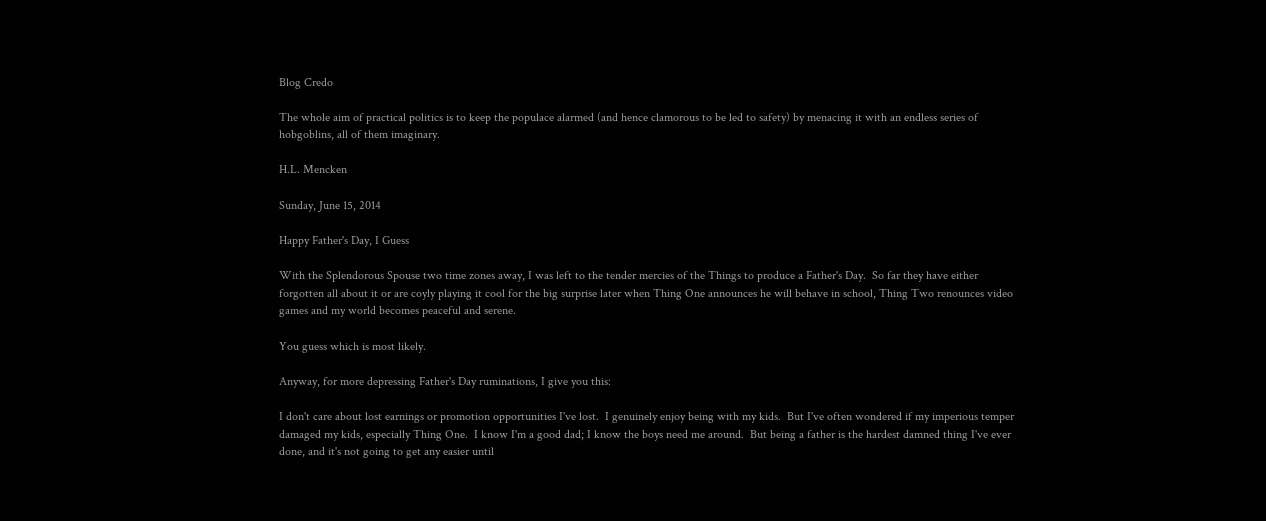Blog Credo

The whole aim of practical politics is to keep the populace alarmed (and hence clamorous to be led to safety) by menacing it with an endless series of hobgoblins, all of them imaginary.

H.L. Mencken

Sunday, June 15, 2014

Happy Father's Day, I Guess

With the Splendorous Spouse two time zones away, I was left to the tender mercies of the Things to produce a Father's Day.  So far they have either forgotten all about it or are coyly playing it cool for the big surprise later when Thing One announces he will behave in school, Thing Two renounces video games and my world becomes peaceful and serene.

You guess which is most likely.

Anyway, for more depressing Father's Day ruminations, I give you this:

I don't care about lost earnings or promotion opportunities I've lost.  I genuinely enjoy being with my kids.  But I've often wondered if my imperious temper damaged my kids, especially Thing One.  I know I'm a good dad; I know the boys need me around.  But being a father is the hardest damned thing I've ever done, and it's not going to get any easier until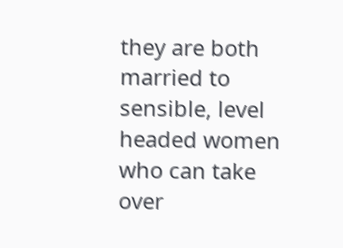they are both married to sensible, level headed women who can take over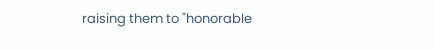raising them to "honorable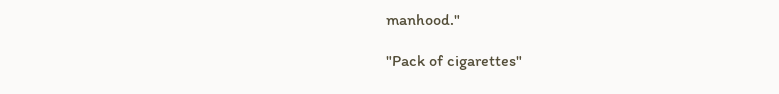manhood."

"Pack of cigarettes"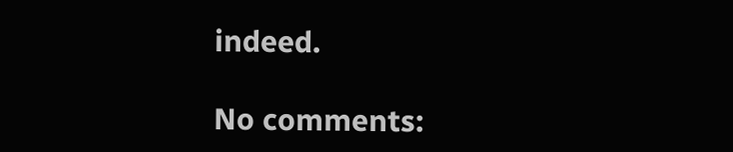indeed.

No comments: